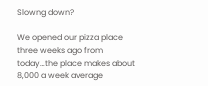Slowng down?

We opened our pizza place three weeks ago from today…the place makes about 8,000 a week average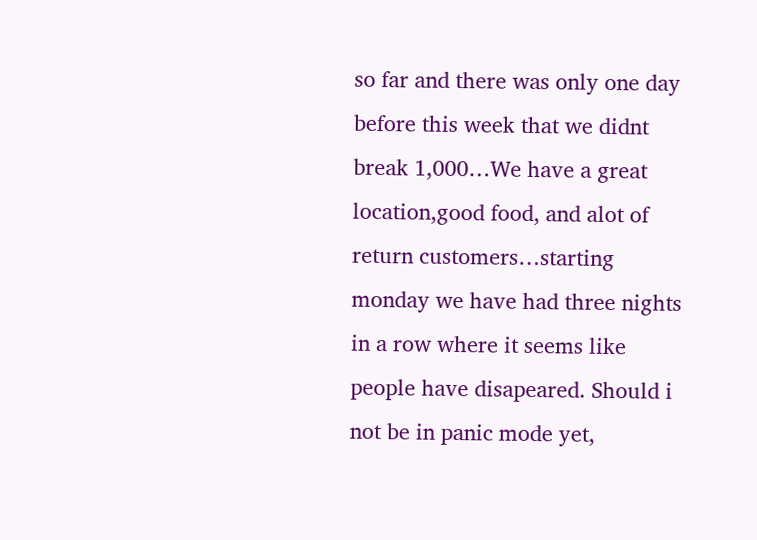so far and there was only one day before this week that we didnt break 1,000…We have a great location,good food, and alot of return customers…starting monday we have had three nights in a row where it seems like people have disapeared. Should i not be in panic mode yet,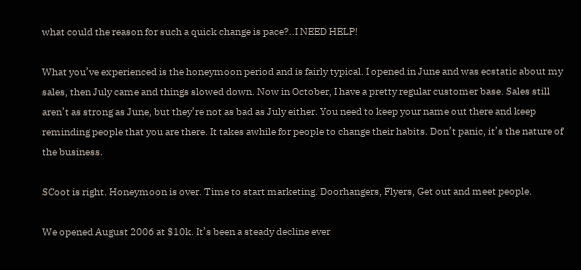what could the reason for such a quick change is pace?..I NEED HELP!

What you’ve experienced is the honeymoon period and is fairly typical. I opened in June and was ecstatic about my sales, then July came and things slowed down. Now in October, I have a pretty regular customer base. Sales still aren’t as strong as June, but they’re not as bad as July either. You need to keep your name out there and keep reminding people that you are there. It takes awhile for people to change their habits. Don’t panic, it’s the nature of the business.

SCoot is right. Honeymoon is over. Time to start marketing. Doorhangers, Flyers, Get out and meet people.

We opened August 2006 at $10k. It’s been a steady decline ever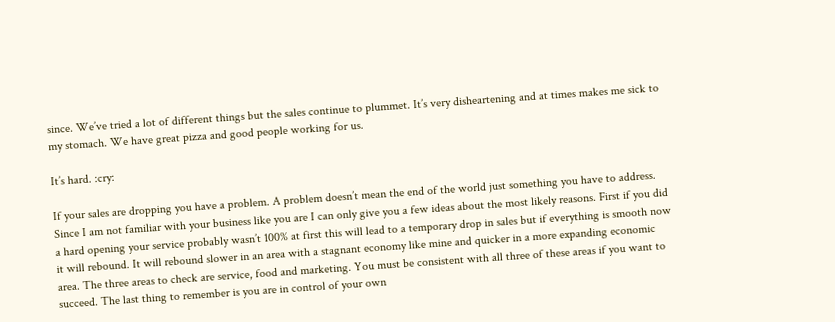since. We’ve tried a lot of different things but the sales continue to plummet. It’s very disheartening and at times makes me sick to my stomach. We have great pizza and good people working for us.

It’s hard. :cry:

If your sales are dropping you have a problem. A problem doesn’t mean the end of the world just something you have to address. Since I am not familiar with your business like you are I can only give you a few ideas about the most likely reasons. First if you did a hard opening your service probably wasn’t 100% at first this will lead to a temporary drop in sales but if everything is smooth now it will rebound. It will rebound slower in an area with a stagnant economy like mine and quicker in a more expanding economic area. The three areas to check are service, food and marketing. You must be consistent with all three of these areas if you want to succeed. The last thing to remember is you are in control of your own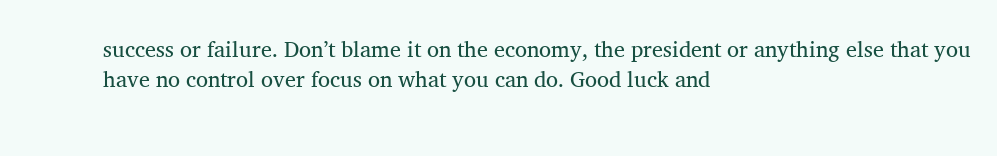success or failure. Don’t blame it on the economy, the president or anything else that you have no control over focus on what you can do. Good luck and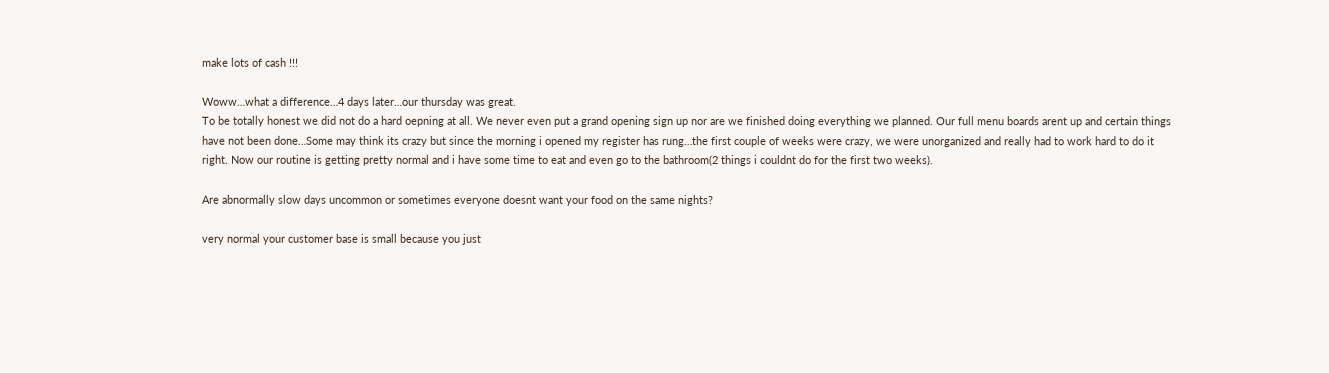make lots of cash !!!

Woww…what a difference…4 days later…our thursday was great.
To be totally honest we did not do a hard oepning at all. We never even put a grand opening sign up nor are we finished doing everything we planned. Our full menu boards arent up and certain things have not been done…Some may think its crazy but since the morning i opened my register has rung…the first couple of weeks were crazy, we were unorganized and really had to work hard to do it right. Now our routine is getting pretty normal and i have some time to eat and even go to the bathroom(2 things i couldnt do for the first two weeks).

Are abnormally slow days uncommon or sometimes everyone doesnt want your food on the same nights?

very normal your customer base is small because you just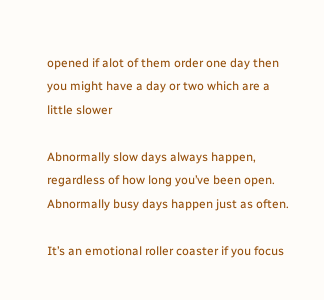opened if alot of them order one day then you might have a day or two which are a little slower

Abnormally slow days always happen, regardless of how long you’ve been open. Abnormally busy days happen just as often.

It’s an emotional roller coaster if you focus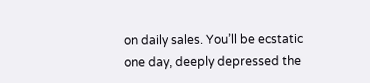on daily sales. You’ll be ecstatic one day, deeply depressed the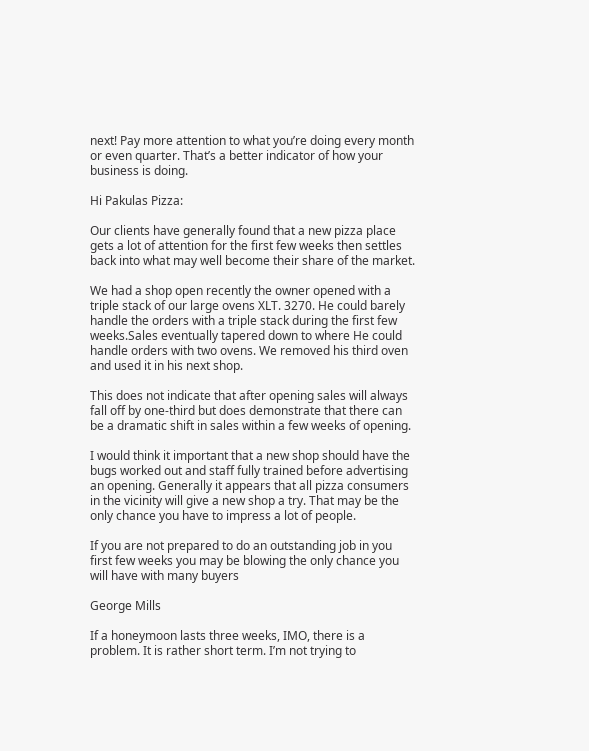next! Pay more attention to what you’re doing every month or even quarter. That’s a better indicator of how your business is doing.

Hi Pakulas Pizza:

Our clients have generally found that a new pizza place gets a lot of attention for the first few weeks then settles back into what may well become their share of the market.

We had a shop open recently the owner opened with a triple stack of our large ovens XLT. 3270. He could barely handle the orders with a triple stack during the first few weeks.Sales eventually tapered down to where He could handle orders with two ovens. We removed his third oven and used it in his next shop.

This does not indicate that after opening sales will always fall off by one-third but does demonstrate that there can be a dramatic shift in sales within a few weeks of opening.

I would think it important that a new shop should have the bugs worked out and staff fully trained before advertising an opening. Generally it appears that all pizza consumers in the vicinity will give a new shop a try. That may be the only chance you have to impress a lot of people.

If you are not prepared to do an outstanding job in you first few weeks you may be blowing the only chance you will have with many buyers

George Mills

If a honeymoon lasts three weeks, IMO, there is a problem. It is rather short term. I’m not trying to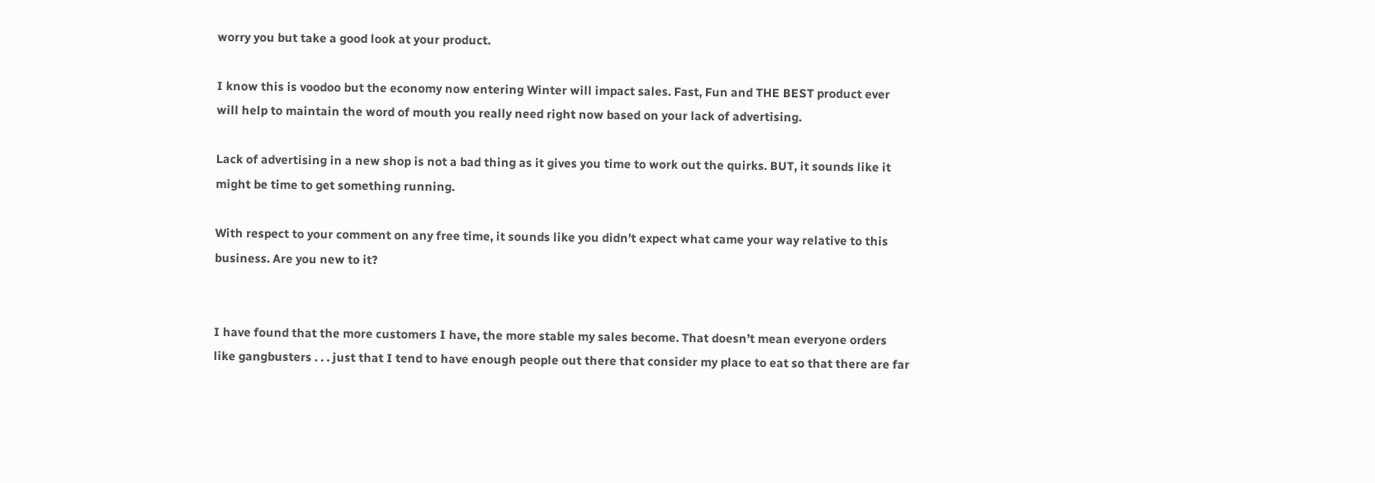worry you but take a good look at your product.

I know this is voodoo but the economy now entering Winter will impact sales. Fast, Fun and THE BEST product ever will help to maintain the word of mouth you really need right now based on your lack of advertising.

Lack of advertising in a new shop is not a bad thing as it gives you time to work out the quirks. BUT, it sounds like it might be time to get something running.

With respect to your comment on any free time, it sounds like you didn’t expect what came your way relative to this business. Are you new to it?


I have found that the more customers I have, the more stable my sales become. That doesn’t mean everyone orders like gangbusters . . . just that I tend to have enough people out there that consider my place to eat so that there are far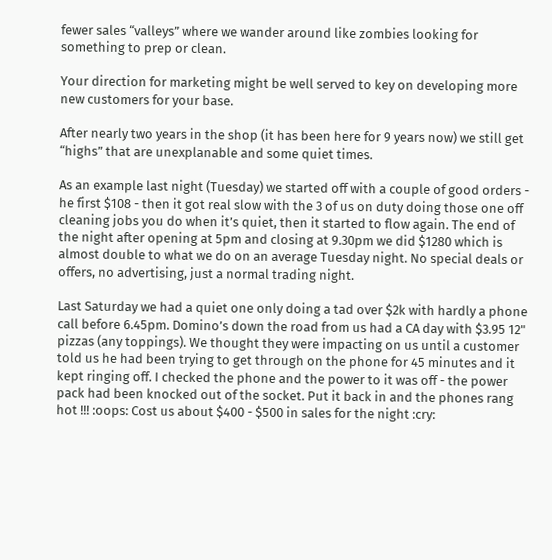fewer sales “valleys” where we wander around like zombies looking for something to prep or clean.

Your direction for marketing might be well served to key on developing more new customers for your base.

After nearly two years in the shop (it has been here for 9 years now) we still get “highs” that are unexplanable and some quiet times.

As an example last night (Tuesday) we started off with a couple of good orders - he first $108 - then it got real slow with the 3 of us on duty doing those one off cleaning jobs you do when it’s quiet, then it started to flow again. The end of the night after opening at 5pm and closing at 9.30pm we did $1280 which is almost double to what we do on an average Tuesday night. No special deals or offers, no advertising, just a normal trading night.

Last Saturday we had a quiet one only doing a tad over $2k with hardly a phone call before 6.45pm. Domino’s down the road from us had a CA day with $3.95 12" pizzas (any toppings). We thought they were impacting on us until a customer told us he had been trying to get through on the phone for 45 minutes and it kept ringing off. I checked the phone and the power to it was off - the power pack had been knocked out of the socket. Put it back in and the phones rang hot !!! :oops: Cost us about $400 - $500 in sales for the night :cry: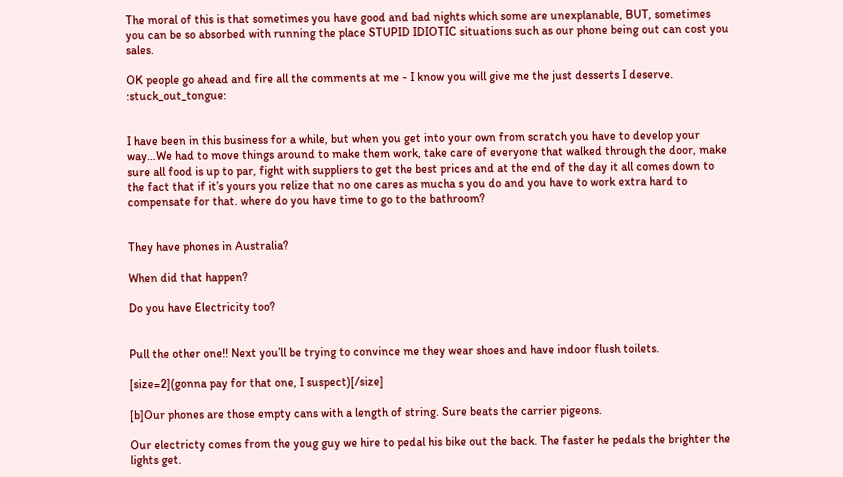The moral of this is that sometimes you have good and bad nights which some are unexplanable, BUT, sometimes you can be so absorbed with running the place STUPID IDIOTIC situations such as our phone being out can cost you sales.

OK people go ahead and fire all the comments at me - I know you will give me the just desserts I deserve. :stuck_out_tongue:


I have been in this business for a while, but when you get into your own from scratch you have to develop your way…We had to move things around to make them work, take care of everyone that walked through the door, make sure all food is up to par, fight with suppliers to get the best prices and at the end of the day it all comes down to the fact that if it’s yours you relize that no one cares as mucha s you do and you have to work extra hard to compensate for that. where do you have time to go to the bathroom?


They have phones in Australia?

When did that happen?

Do you have Electricity too?


Pull the other one!! Next you’ll be trying to convince me they wear shoes and have indoor flush toilets.

[size=2](gonna pay for that one, I suspect)[/size]

[b]Our phones are those empty cans with a length of string. Sure beats the carrier pigeons.

Our electricty comes from the youg guy we hire to pedal his bike out the back. The faster he pedals the brighter the lights get.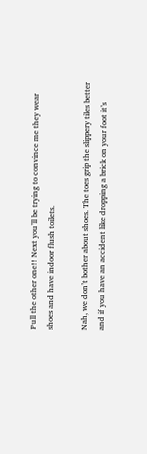Pull the other one!! Next you’ll be trying to convince me they wear shoes and have indoor flush toilets.

Nah, we don’t bother about shoes. The toes grip the slippery tiles better and if you have an accident like dropping a brick on your foot it’s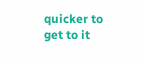quicker to get to it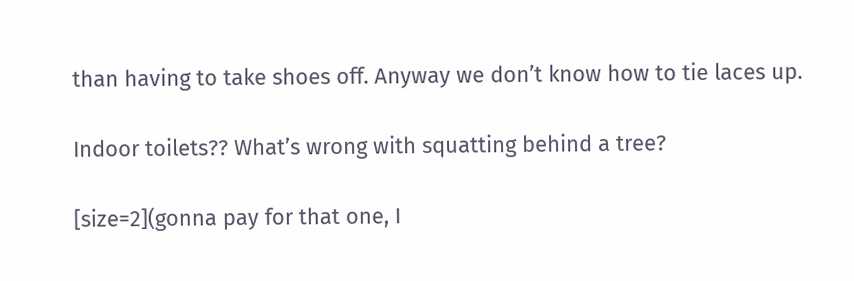than having to take shoes off. Anyway we don’t know how to tie laces up.

Indoor toilets?? What’s wrong with squatting behind a tree?

[size=2](gonna pay for that one, I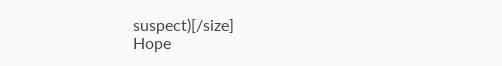suspect)[/size]
Hope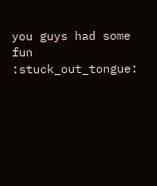you guys had some fun :stuck_out_tongue: